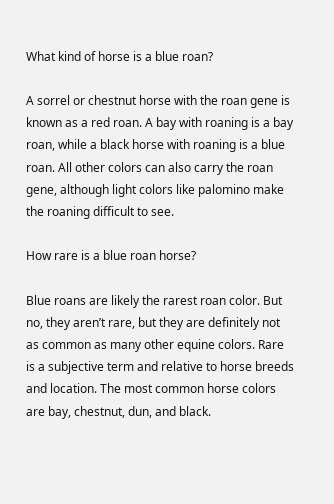What kind of horse is a blue roan?

A sorrel or chestnut horse with the roan gene is known as a red roan. A bay with roaning is a bay roan, while a black horse with roaning is a blue roan. All other colors can also carry the roan gene, although light colors like palomino make the roaning difficult to see.

How rare is a blue roan horse?

Blue roans are likely the rarest roan color. But no, they aren’t rare, but they are definitely not as common as many other equine colors. Rare is a subjective term and relative to horse breeds and location. The most common horse colors are bay, chestnut, dun, and black.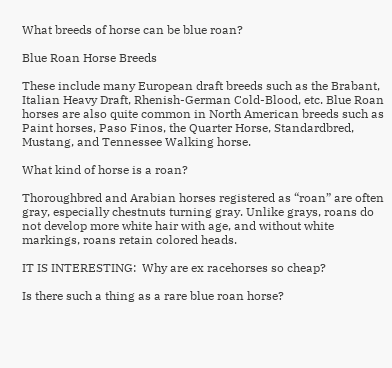What breeds of horse can be blue roan?

Blue Roan Horse Breeds

These include many European draft breeds such as the Brabant, Italian Heavy Draft, Rhenish-German Cold-Blood, etc. Blue Roan horses are also quite common in North American breeds such as Paint horses, Paso Finos, the Quarter Horse, Standardbred, Mustang, and Tennessee Walking horse.

What kind of horse is a roan?

Thoroughbred and Arabian horses registered as “roan” are often gray, especially chestnuts turning gray. Unlike grays, roans do not develop more white hair with age, and without white markings, roans retain colored heads.

IT IS INTERESTING:  Why are ex racehorses so cheap?

Is there such a thing as a rare blue roan horse?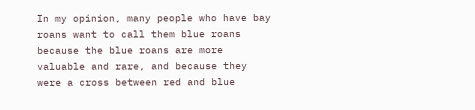In my opinion, many people who have bay roans want to call them blue roans because the blue roans are more valuable and rare, and because they were a cross between red and blue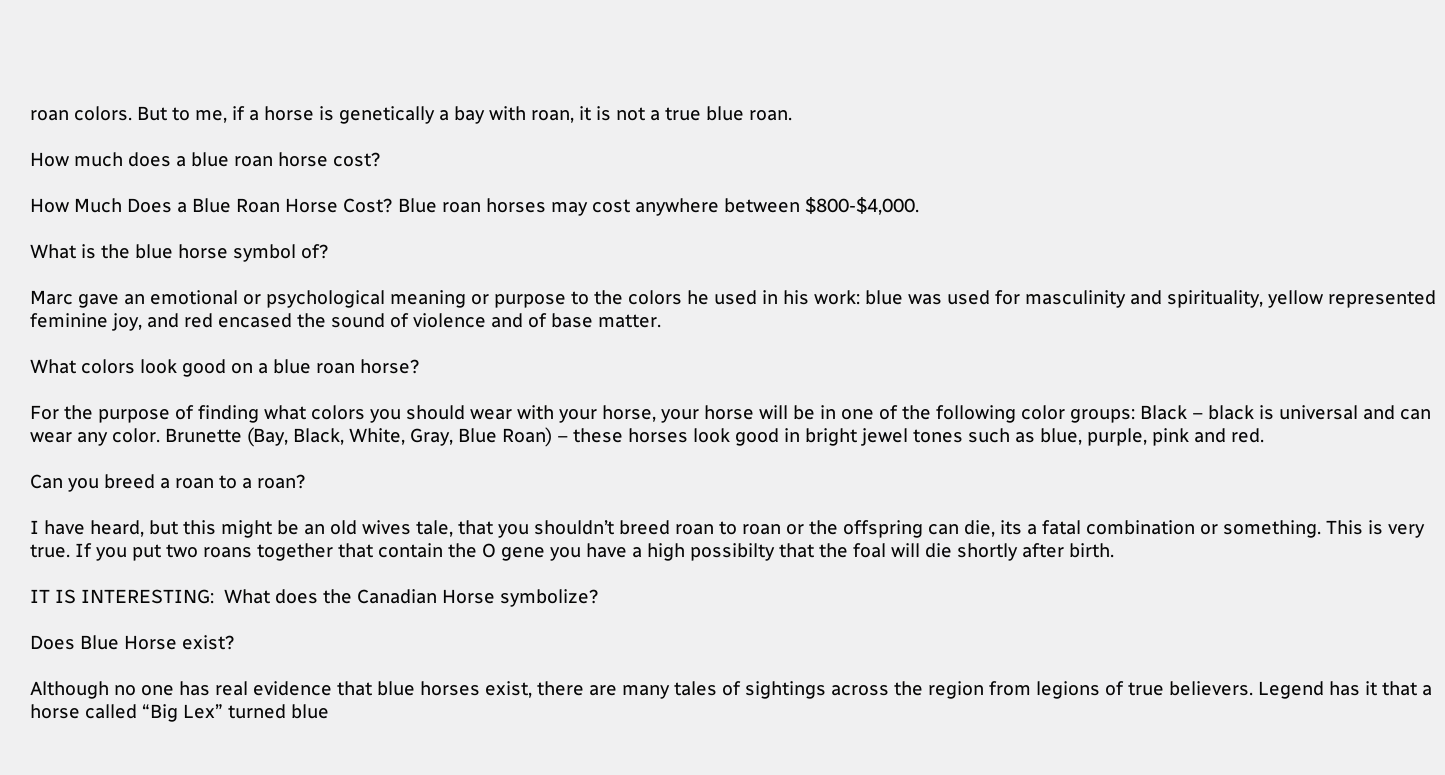roan colors. But to me, if a horse is genetically a bay with roan, it is not a true blue roan.

How much does a blue roan horse cost?

How Much Does a Blue Roan Horse Cost? Blue roan horses may cost anywhere between $800-$4,000.

What is the blue horse symbol of?

Marc gave an emotional or psychological meaning or purpose to the colors he used in his work: blue was used for masculinity and spirituality, yellow represented feminine joy, and red encased the sound of violence and of base matter.

What colors look good on a blue roan horse?

For the purpose of finding what colors you should wear with your horse, your horse will be in one of the following color groups: Black – black is universal and can wear any color. Brunette (Bay, Black, White, Gray, Blue Roan) – these horses look good in bright jewel tones such as blue, purple, pink and red.

Can you breed a roan to a roan?

I have heard, but this might be an old wives tale, that you shouldn’t breed roan to roan or the offspring can die, its a fatal combination or something. This is very true. If you put two roans together that contain the O gene you have a high possibilty that the foal will die shortly after birth.

IT IS INTERESTING:  What does the Canadian Horse symbolize?

Does Blue Horse exist?

Although no one has real evidence that blue horses exist, there are many tales of sightings across the region from legions of true believers. Legend has it that a horse called “Big Lex” turned blue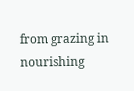from grazing in nourishing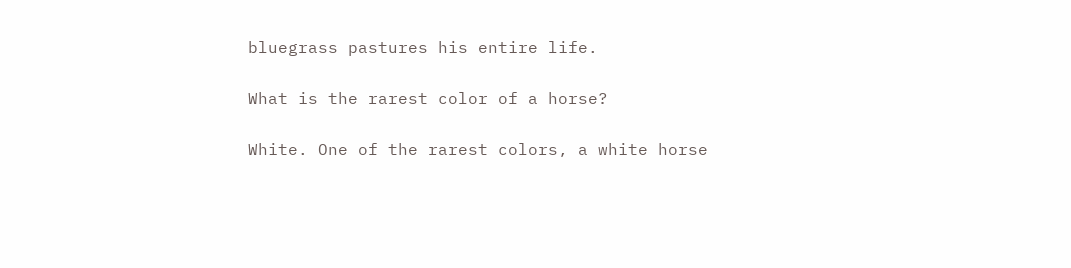bluegrass pastures his entire life.

What is the rarest color of a horse?

White. One of the rarest colors, a white horse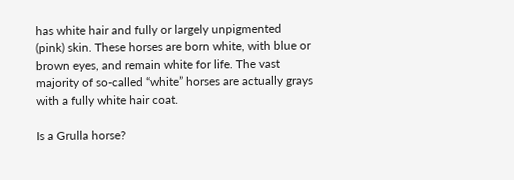has white hair and fully or largely unpigmented (pink) skin. These horses are born white, with blue or brown eyes, and remain white for life. The vast majority of so-called “white” horses are actually grays with a fully white hair coat.

Is a Grulla horse?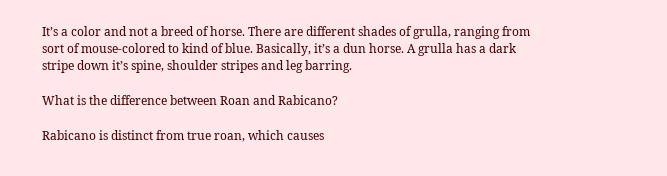It’s a color and not a breed of horse. There are different shades of grulla, ranging from sort of mouse-colored to kind of blue. Basically, it’s a dun horse. A grulla has a dark stripe down it’s spine, shoulder stripes and leg barring.

What is the difference between Roan and Rabicano?

Rabicano is distinct from true roan, which causes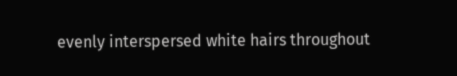evenly interspersed white hairs throughout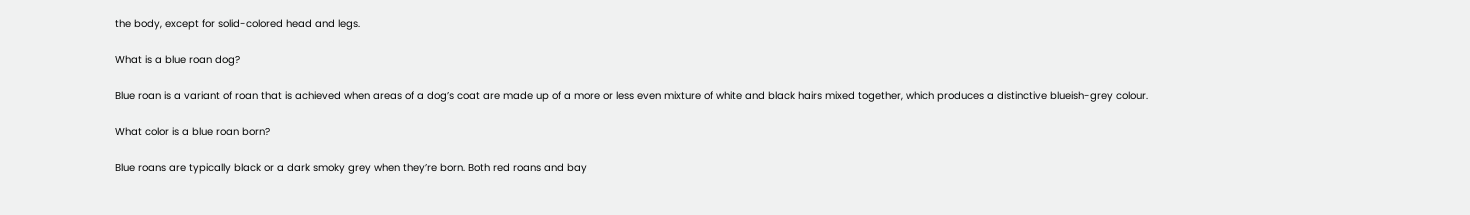the body, except for solid-colored head and legs.

What is a blue roan dog?

Blue roan is a variant of roan that is achieved when areas of a dog’s coat are made up of a more or less even mixture of white and black hairs mixed together, which produces a distinctive blueish-grey colour.

What color is a blue roan born?

Blue roans are typically black or a dark smoky grey when they’re born. Both red roans and bay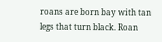roans are born bay with tan legs that turn black. Roan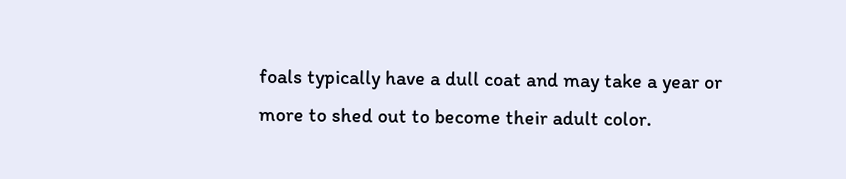foals typically have a dull coat and may take a year or more to shed out to become their adult color.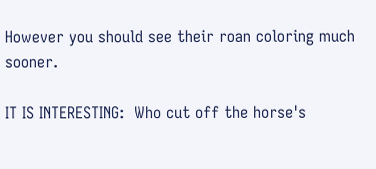However you should see their roan coloring much sooner.

IT IS INTERESTING:  Who cut off the horse's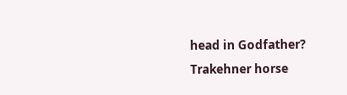head in Godfather?
Trakehner horse